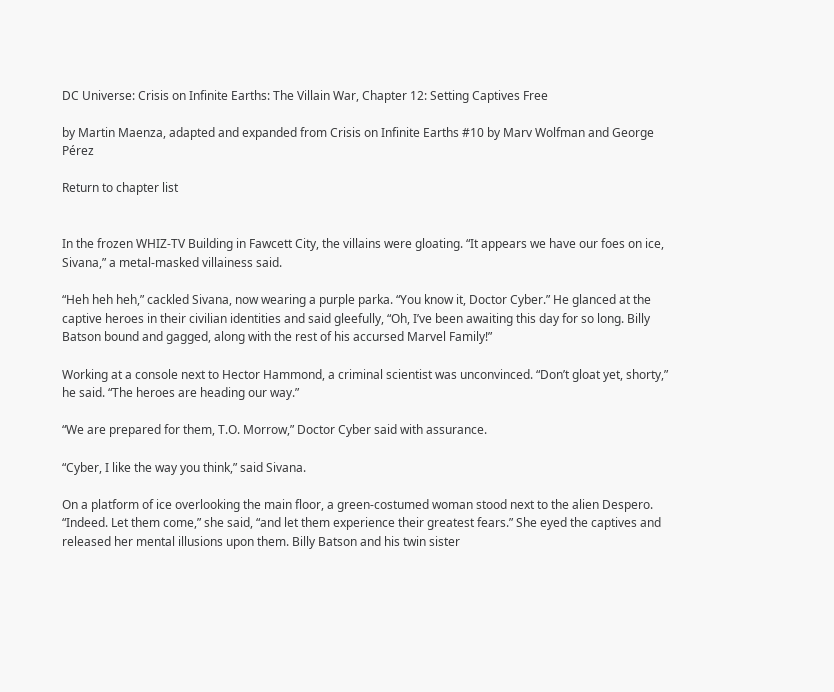DC Universe: Crisis on Infinite Earths: The Villain War, Chapter 12: Setting Captives Free

by Martin Maenza, adapted and expanded from Crisis on Infinite Earths #10 by Marv Wolfman and George Pérez

Return to chapter list


In the frozen WHIZ-TV Building in Fawcett City, the villains were gloating. “It appears we have our foes on ice, Sivana,” a metal-masked villainess said.

“Heh heh heh,” cackled Sivana, now wearing a purple parka. “You know it, Doctor Cyber.” He glanced at the captive heroes in their civilian identities and said gleefully, “Oh, I’ve been awaiting this day for so long. Billy Batson bound and gagged, along with the rest of his accursed Marvel Family!”

Working at a console next to Hector Hammond, a criminal scientist was unconvinced. “Don’t gloat yet, shorty,” he said. “The heroes are heading our way.”

“We are prepared for them, T.O. Morrow,” Doctor Cyber said with assurance.

“Cyber, I like the way you think,” said Sivana.

On a platform of ice overlooking the main floor, a green-costumed woman stood next to the alien Despero. “Indeed. Let them come,” she said, “and let them experience their greatest fears.” She eyed the captives and released her mental illusions upon them. Billy Batson and his twin sister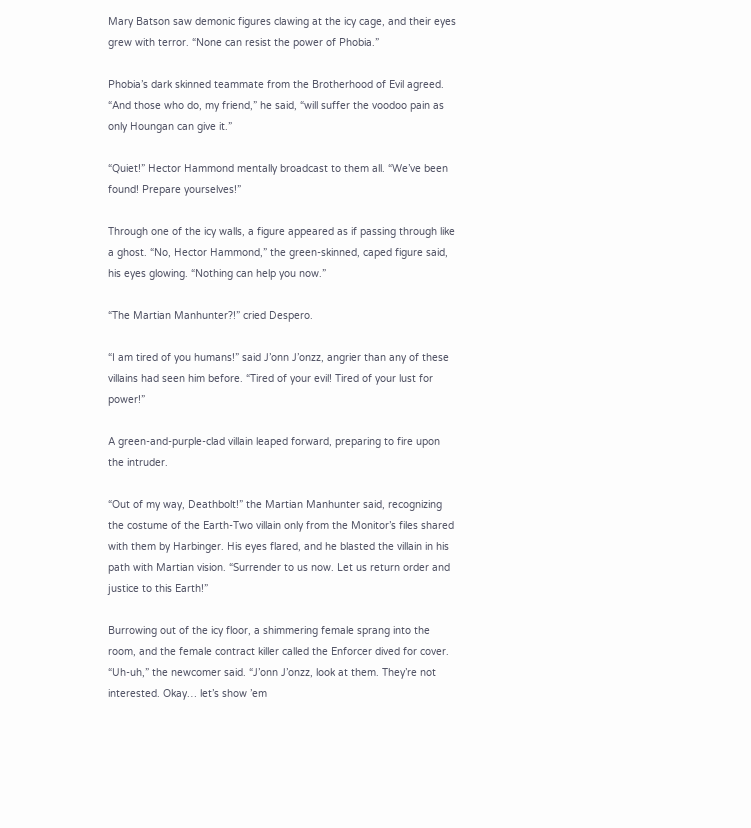Mary Batson saw demonic figures clawing at the icy cage, and their eyes grew with terror. “None can resist the power of Phobia.”

Phobia’s dark skinned teammate from the Brotherhood of Evil agreed. “And those who do, my friend,” he said, “will suffer the voodoo pain as only Houngan can give it.”

“Quiet!” Hector Hammond mentally broadcast to them all. “We’ve been found! Prepare yourselves!”

Through one of the icy walls, a figure appeared as if passing through like a ghost. “No, Hector Hammond,” the green-skinned, caped figure said, his eyes glowing. “Nothing can help you now.”

“The Martian Manhunter?!” cried Despero.

“I am tired of you humans!” said J’onn J’onzz, angrier than any of these villains had seen him before. “Tired of your evil! Tired of your lust for power!”

A green-and-purple-clad villain leaped forward, preparing to fire upon the intruder.

“Out of my way, Deathbolt!” the Martian Manhunter said, recognizing the costume of the Earth-Two villain only from the Monitor’s files shared with them by Harbinger. His eyes flared, and he blasted the villain in his path with Martian vision. “Surrender to us now. Let us return order and justice to this Earth!”

Burrowing out of the icy floor, a shimmering female sprang into the room, and the female contract killer called the Enforcer dived for cover. “Uh-uh,” the newcomer said. “J’onn J’onzz, look at them. They’re not interested. Okay… let’s show ’em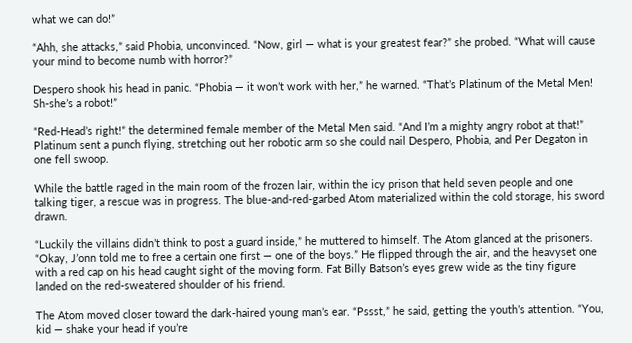what we can do!”

“Ahh, she attacks,” said Phobia, unconvinced. “Now, girl — what is your greatest fear?” she probed. “What will cause your mind to become numb with horror?”

Despero shook his head in panic. “Phobia — it won’t work with her,” he warned. “That’s Platinum of the Metal Men! Sh-she’s a robot!”

“Red-Head’s right!” the determined female member of the Metal Men said. “And I’m a mighty angry robot at that!” Platinum sent a punch flying, stretching out her robotic arm so she could nail Despero, Phobia, and Per Degaton in one fell swoop.

While the battle raged in the main room of the frozen lair, within the icy prison that held seven people and one talking tiger, a rescue was in progress. The blue-and-red-garbed Atom materialized within the cold storage, his sword drawn.

“Luckily the villains didn’t think to post a guard inside,” he muttered to himself. The Atom glanced at the prisoners. “Okay, J’onn told me to free a certain one first — one of the boys.” He flipped through the air, and the heavyset one with a red cap on his head caught sight of the moving form. Fat Billy Batson’s eyes grew wide as the tiny figure landed on the red-sweatered shoulder of his friend.

The Atom moved closer toward the dark-haired young man’s ear. “Pssst,” he said, getting the youth’s attention. “You, kid — shake your head if you’re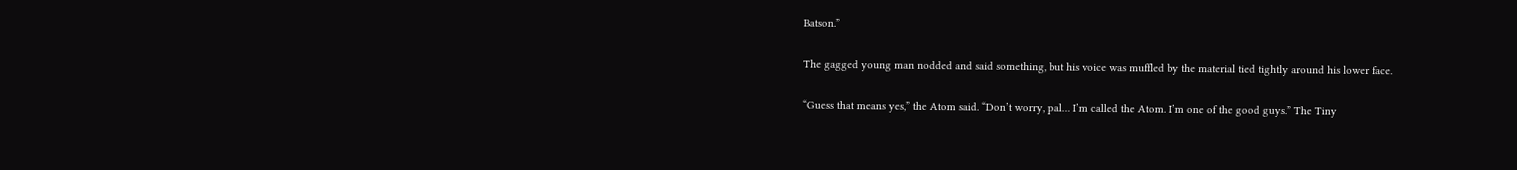Batson.”

The gagged young man nodded and said something, but his voice was muffled by the material tied tightly around his lower face.

“Guess that means yes,” the Atom said. “Don’t worry, pal… I’m called the Atom. I’m one of the good guys.” The Tiny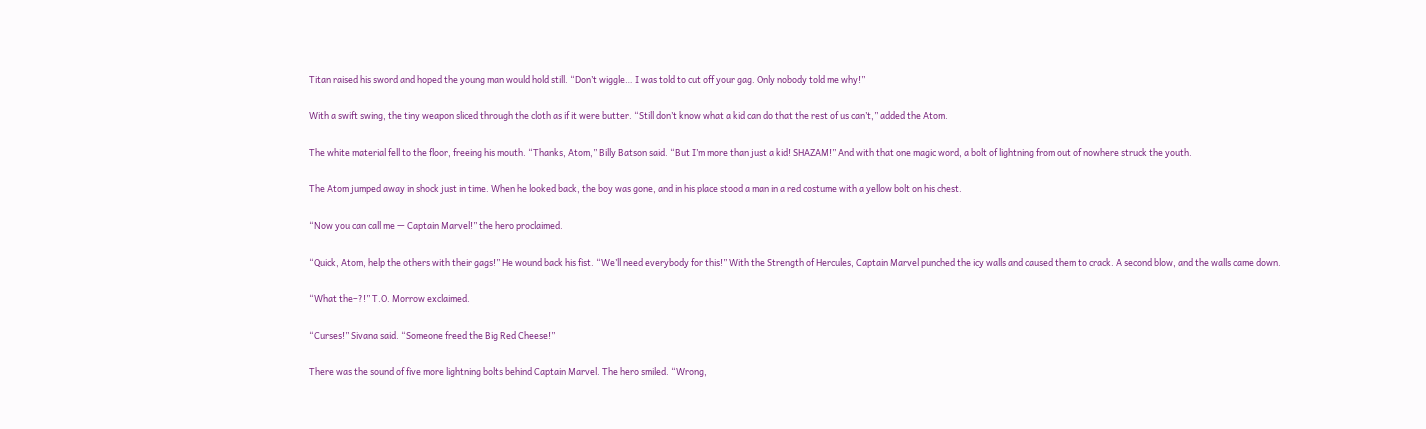Titan raised his sword and hoped the young man would hold still. “Don’t wiggle… I was told to cut off your gag. Only nobody told me why!”

With a swift swing, the tiny weapon sliced through the cloth as if it were butter. “Still don’t know what a kid can do that the rest of us can’t,” added the Atom.

The white material fell to the floor, freeing his mouth. “Thanks, Atom,” Billy Batson said. “But I’m more than just a kid! SHAZAM!” And with that one magic word, a bolt of lightning from out of nowhere struck the youth.

The Atom jumped away in shock just in time. When he looked back, the boy was gone, and in his place stood a man in a red costume with a yellow bolt on his chest.

“Now you can call me — Captain Marvel!” the hero proclaimed.

“Quick, Atom, help the others with their gags!” He wound back his fist. “We’ll need everybody for this!” With the Strength of Hercules, Captain Marvel punched the icy walls and caused them to crack. A second blow, and the walls came down.

“What the–?!” T.O. Morrow exclaimed.

“Curses!” Sivana said. “Someone freed the Big Red Cheese!”

There was the sound of five more lightning bolts behind Captain Marvel. The hero smiled. “Wrong,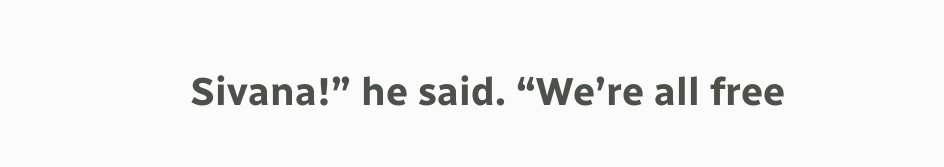Sivana!” he said. “We’re all free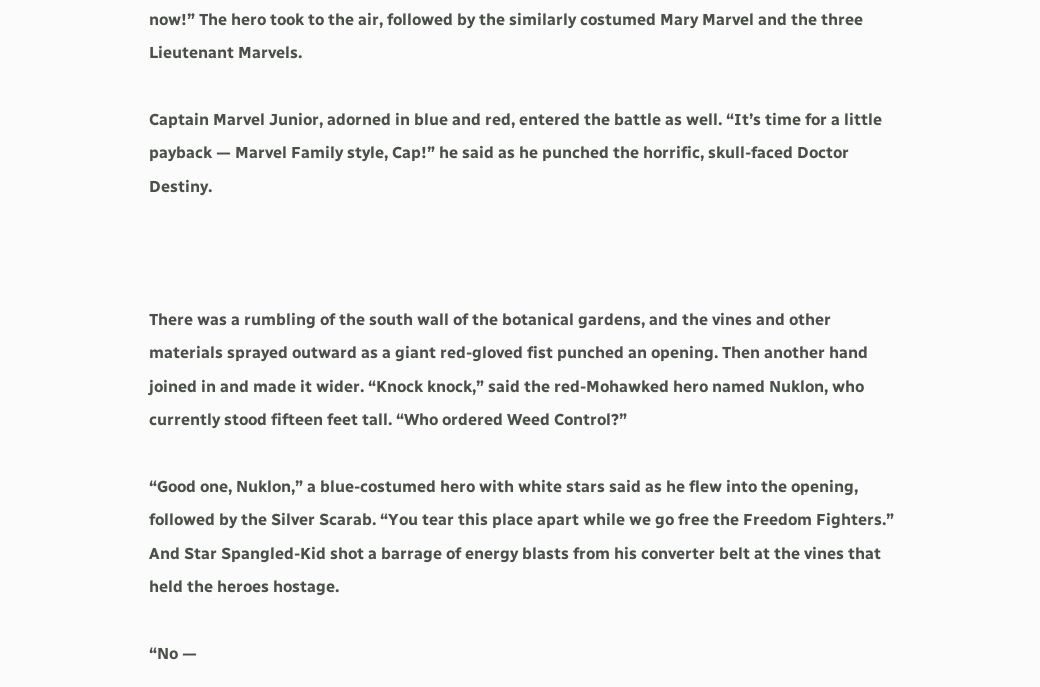now!” The hero took to the air, followed by the similarly costumed Mary Marvel and the three Lieutenant Marvels.

Captain Marvel Junior, adorned in blue and red, entered the battle as well. “It’s time for a little payback — Marvel Family style, Cap!” he said as he punched the horrific, skull-faced Doctor Destiny.



There was a rumbling of the south wall of the botanical gardens, and the vines and other materials sprayed outward as a giant red-gloved fist punched an opening. Then another hand joined in and made it wider. “Knock knock,” said the red-Mohawked hero named Nuklon, who currently stood fifteen feet tall. “Who ordered Weed Control?”

“Good one, Nuklon,” a blue-costumed hero with white stars said as he flew into the opening, followed by the Silver Scarab. “You tear this place apart while we go free the Freedom Fighters.” And Star Spangled-Kid shot a barrage of energy blasts from his converter belt at the vines that held the heroes hostage.

“No —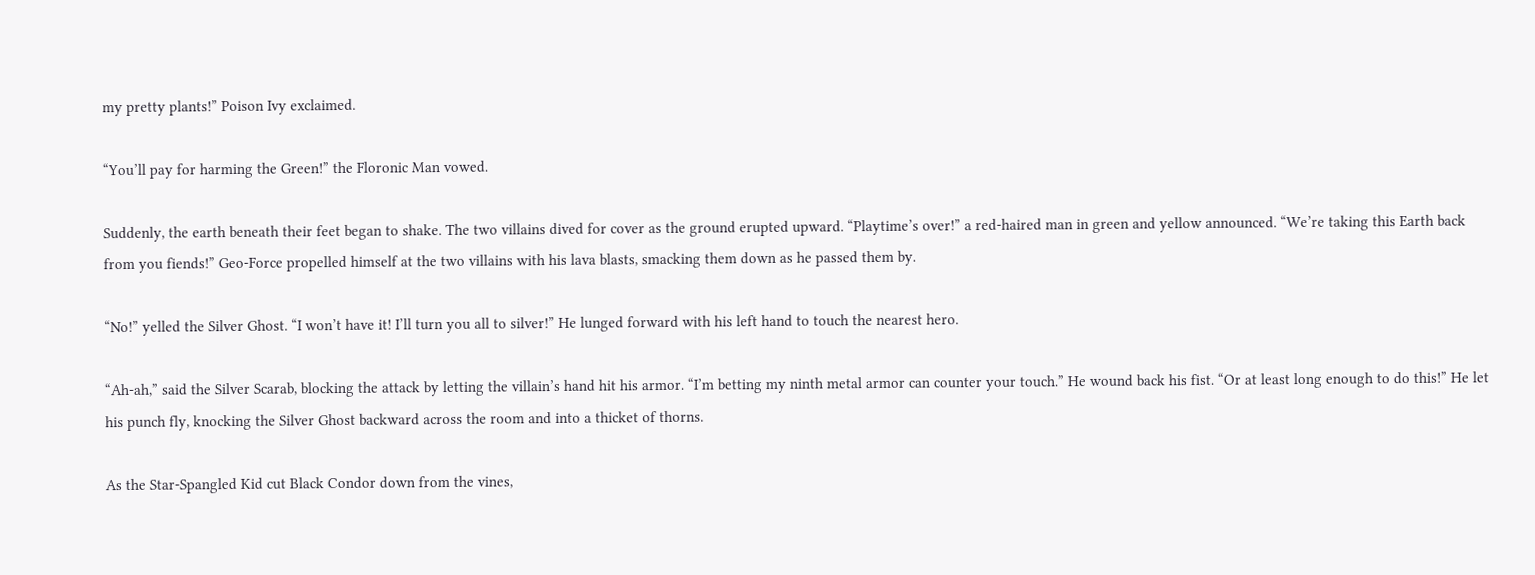my pretty plants!” Poison Ivy exclaimed.

“You’ll pay for harming the Green!” the Floronic Man vowed.

Suddenly, the earth beneath their feet began to shake. The two villains dived for cover as the ground erupted upward. “Playtime’s over!” a red-haired man in green and yellow announced. “We’re taking this Earth back from you fiends!” Geo-Force propelled himself at the two villains with his lava blasts, smacking them down as he passed them by.

“No!” yelled the Silver Ghost. “I won’t have it! I’ll turn you all to silver!” He lunged forward with his left hand to touch the nearest hero.

“Ah-ah,” said the Silver Scarab, blocking the attack by letting the villain’s hand hit his armor. “I’m betting my ninth metal armor can counter your touch.” He wound back his fist. “Or at least long enough to do this!” He let his punch fly, knocking the Silver Ghost backward across the room and into a thicket of thorns.

As the Star-Spangled Kid cut Black Condor down from the vines,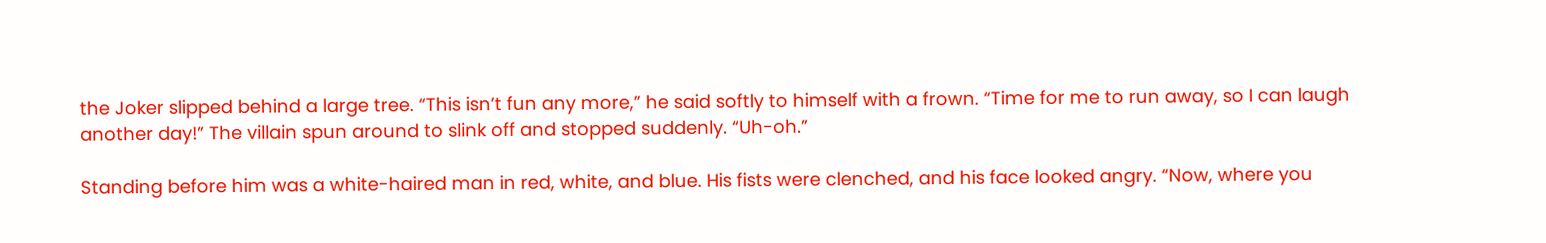the Joker slipped behind a large tree. “This isn’t fun any more,” he said softly to himself with a frown. “Time for me to run away, so I can laugh another day!” The villain spun around to slink off and stopped suddenly. “Uh-oh.”

Standing before him was a white-haired man in red, white, and blue. His fists were clenched, and his face looked angry. “Now, where you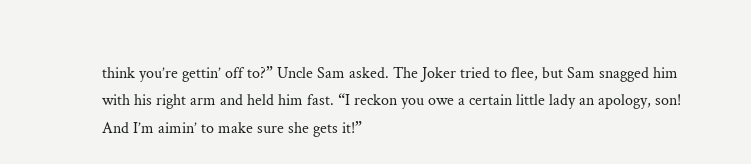think you’re gettin’ off to?” Uncle Sam asked. The Joker tried to flee, but Sam snagged him with his right arm and held him fast. “I reckon you owe a certain little lady an apology, son! And I’m aimin’ to make sure she gets it!”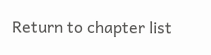Return to chapter list